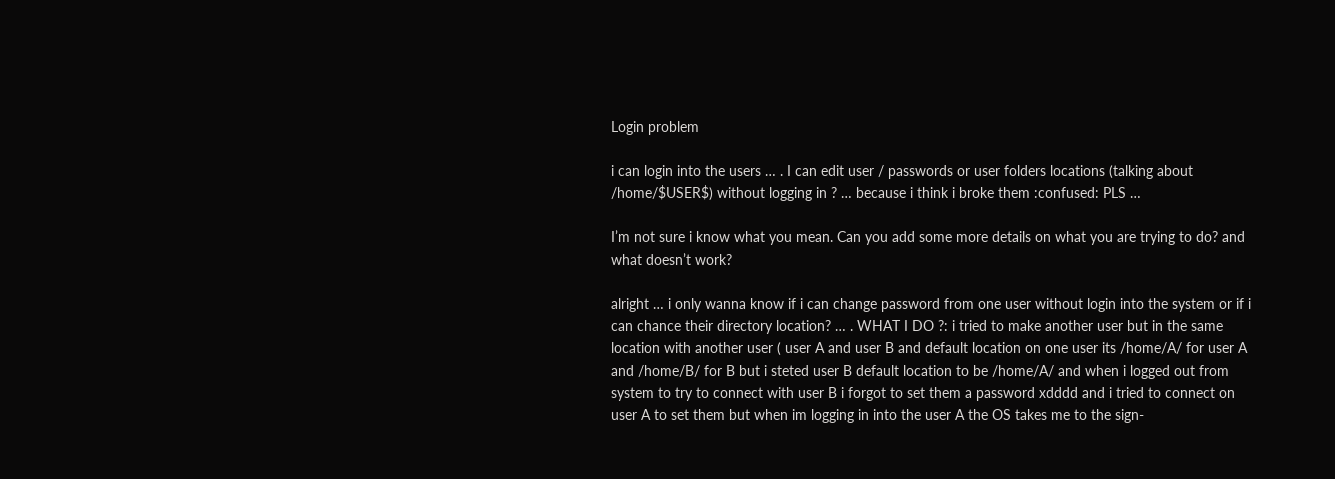Login problem

i can login into the users … . I can edit user / passwords or user folders locations (talking about /home/$USER$) without logging in ? … because i think i broke them :confused: PLS …

I’m not sure i know what you mean. Can you add some more details on what you are trying to do? and what doesn’t work?

alright … i only wanna know if i can change password from one user without login into the system or if i can chance their directory location? … . WHAT I DO ?: i tried to make another user but in the same location with another user ( user A and user B and default location on one user its /home/A/ for user A and /home/B/ for B but i steted user B default location to be /home/A/ and when i logged out from system to try to connect with user B i forgot to set them a password xdddd and i tried to connect on user A to set them but when im logging in into the user A the OS takes me to the sign-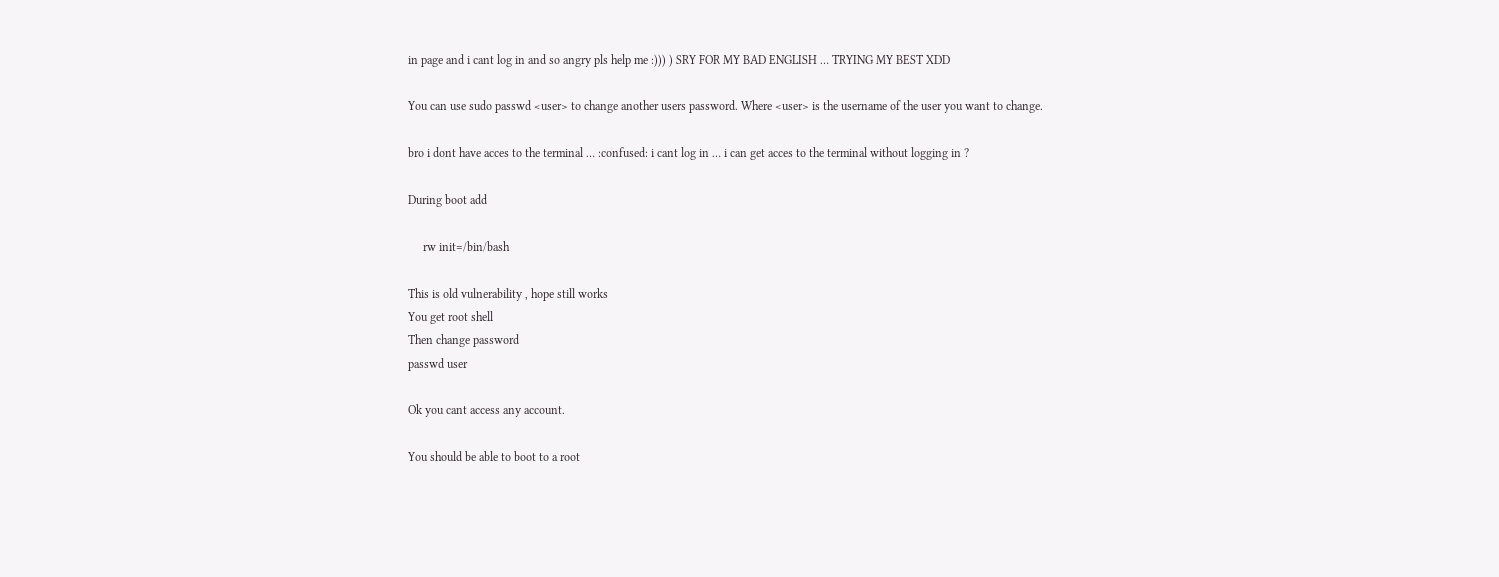in page and i cant log in and so angry pls help me :))) ) SRY FOR MY BAD ENGLISH … TRYING MY BEST XDD

You can use sudo passwd <user> to change another users password. Where <user> is the username of the user you want to change.

bro i dont have acces to the terminal … :confused: i cant log in … i can get acces to the terminal without logging in ?

During boot add

     rw init=/bin/bash

This is old vulnerability , hope still works
You get root shell
Then change password
passwd user

Ok you cant access any account.

You should be able to boot to a root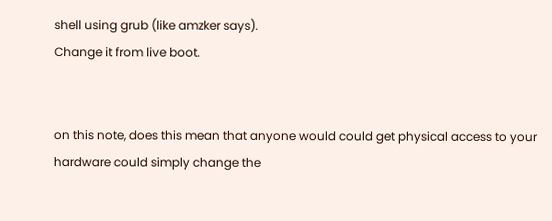shell using grub (like amzker says).
Change it from live boot.


on this note, does this mean that anyone would could get physical access to your hardware could simply change the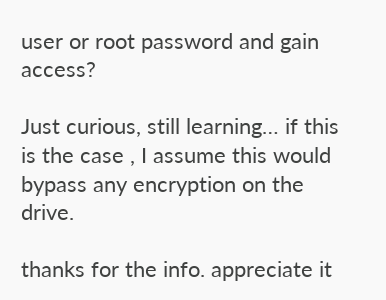user or root password and gain access?

Just curious, still learning… if this is the case , I assume this would bypass any encryption on the drive.

thanks for the info. appreciate it